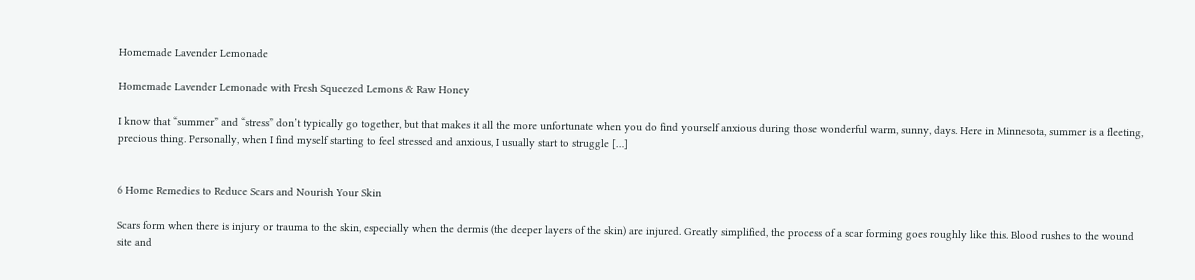Homemade Lavender Lemonade

Homemade Lavender Lemonade with Fresh Squeezed Lemons & Raw Honey

I know that “summer” and “stress” don’t typically go together, but that makes it all the more unfortunate when you do find yourself anxious during those wonderful warm, sunny, days. Here in Minnesota, summer is a fleeting, precious thing. Personally, when I find myself starting to feel stressed and anxious, I usually start to struggle […]


6 Home Remedies to Reduce Scars and Nourish Your Skin

Scars form when there is injury or trauma to the skin, especially when the dermis (the deeper layers of the skin) are injured. Greatly simplified, the process of a scar forming goes roughly like this. Blood rushes to the wound site and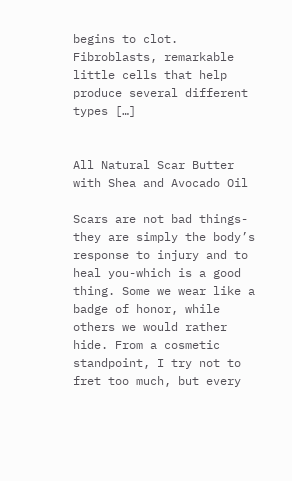begins to clot. Fibroblasts, remarkable little cells that help produce several different types […]


All Natural Scar Butter with Shea and Avocado Oil

Scars are not bad things- they are simply the body’s response to injury and to heal you-which is a good thing. Some we wear like a badge of honor, while others we would rather hide. From a cosmetic standpoint, I try not to fret too much, but every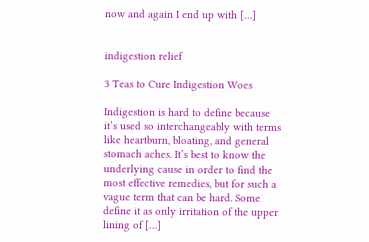now and again I end up with […]


indigestion relief

3 Teas to Cure Indigestion Woes

Indigestion is hard to define because it’s used so interchangeably with terms like heartburn, bloating, and general stomach aches. It’s best to know the underlying cause in order to find the most effective remedies, but for such a vague term that can be hard. Some define it as only irritation of the upper lining of […]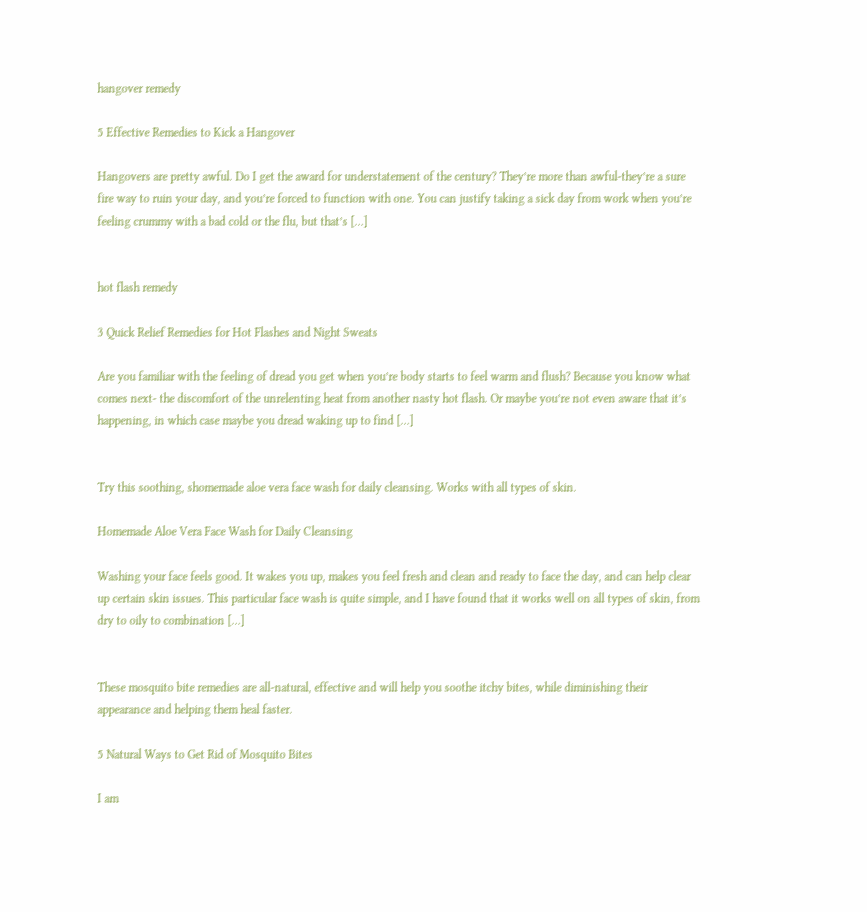hangover remedy

5 Effective Remedies to Kick a Hangover

Hangovers are pretty awful. Do I get the award for understatement of the century? They’re more than awful-they’re a sure fire way to ruin your day, and you’re forced to function with one. You can justify taking a sick day from work when you’re feeling crummy with a bad cold or the flu, but that’s […]


hot flash remedy

3 Quick Relief Remedies for Hot Flashes and Night Sweats

Are you familiar with the feeling of dread you get when you’re body starts to feel warm and flush? Because you know what comes next- the discomfort of the unrelenting heat from another nasty hot flash. Or maybe you’re not even aware that it’s happening, in which case maybe you dread waking up to find […]


Try this soothing, shomemade aloe vera face wash for daily cleansing. Works with all types of skin.

Homemade Aloe Vera Face Wash for Daily Cleansing

Washing your face feels good. It wakes you up, makes you feel fresh and clean and ready to face the day, and can help clear up certain skin issues. This particular face wash is quite simple, and I have found that it works well on all types of skin, from dry to oily to combination […]


These mosquito bite remedies are all-natural, effective and will help you soothe itchy bites, while diminishing their appearance and helping them heal faster.

5 Natural Ways to Get Rid of Mosquito Bites

I am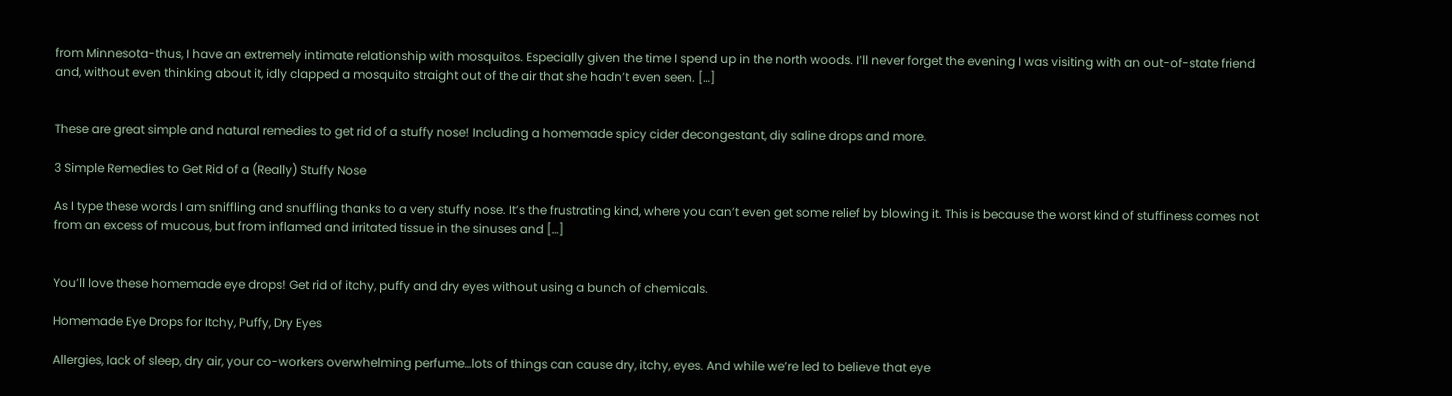from Minnesota-thus, I have an extremely intimate relationship with mosquitos. Especially given the time I spend up in the north woods. I’ll never forget the evening I was visiting with an out-of-state friend and, without even thinking about it, idly clapped a mosquito straight out of the air that she hadn’t even seen. […]


These are great simple and natural remedies to get rid of a stuffy nose! Including a homemade spicy cider decongestant, diy saline drops and more.

3 Simple Remedies to Get Rid of a (Really) Stuffy Nose

As I type these words I am sniffling and snuffling thanks to a very stuffy nose. It’s the frustrating kind, where you can’t even get some relief by blowing it. This is because the worst kind of stuffiness comes not from an excess of mucous, but from inflamed and irritated tissue in the sinuses and […]


You’ll love these homemade eye drops! Get rid of itchy, puffy and dry eyes without using a bunch of chemicals.

Homemade Eye Drops for Itchy, Puffy, Dry Eyes

Allergies, lack of sleep, dry air, your co-workers overwhelming perfume…lots of things can cause dry, itchy, eyes. And while we’re led to believe that eye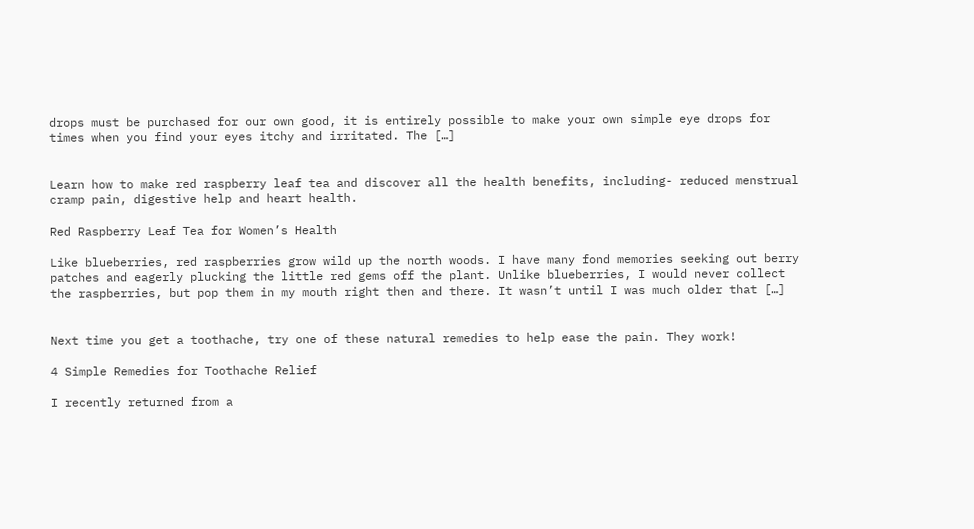drops must be purchased for our own good, it is entirely possible to make your own simple eye drops for times when you find your eyes itchy and irritated. The […]


Learn how to make red raspberry leaf tea and discover all the health benefits, including- reduced menstrual cramp pain, digestive help and heart health.

Red Raspberry Leaf Tea for Women’s Health

Like blueberries, red raspberries grow wild up the north woods. I have many fond memories seeking out berry patches and eagerly plucking the little red gems off the plant. Unlike blueberries, I would never collect the raspberries, but pop them in my mouth right then and there. It wasn’t until I was much older that […]


Next time you get a toothache, try one of these natural remedies to help ease the pain. They work!

4 Simple Remedies for Toothache Relief

I recently returned from a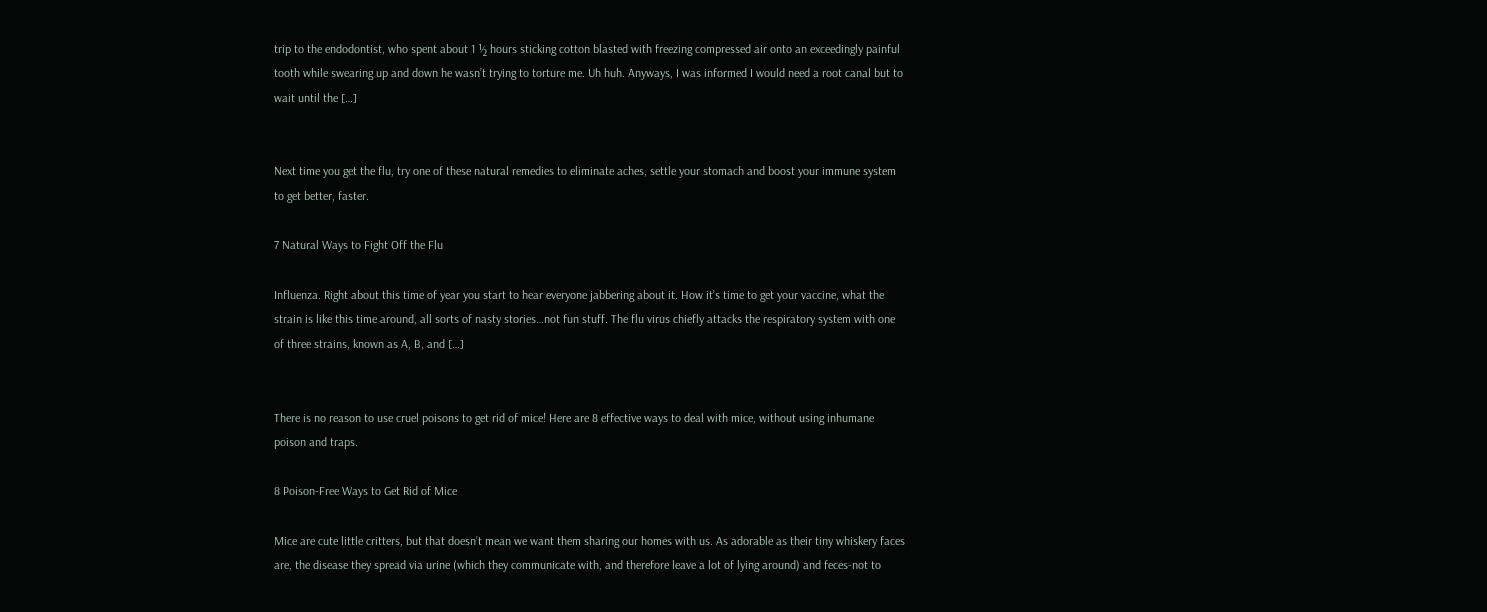trip to the endodontist, who spent about 1 ½ hours sticking cotton blasted with freezing compressed air onto an exceedingly painful tooth while swearing up and down he wasn’t trying to torture me. Uh huh. Anyways, I was informed I would need a root canal but to wait until the […]


Next time you get the flu, try one of these natural remedies to eliminate aches, settle your stomach and boost your immune system to get better, faster.

7 Natural Ways to Fight Off the Flu

Influenza. Right about this time of year you start to hear everyone jabbering about it. How it’s time to get your vaccine, what the strain is like this time around, all sorts of nasty stories…not fun stuff. The flu virus chiefly attacks the respiratory system with one of three strains, known as A, B, and […]


There is no reason to use cruel poisons to get rid of mice! Here are 8 effective ways to deal with mice, without using inhumane poison and traps.

8 Poison-Free Ways to Get Rid of Mice

Mice are cute little critters, but that doesn’t mean we want them sharing our homes with us. As adorable as their tiny whiskery faces are, the disease they spread via urine (which they communicate with, and therefore leave a lot of lying around) and feces-not to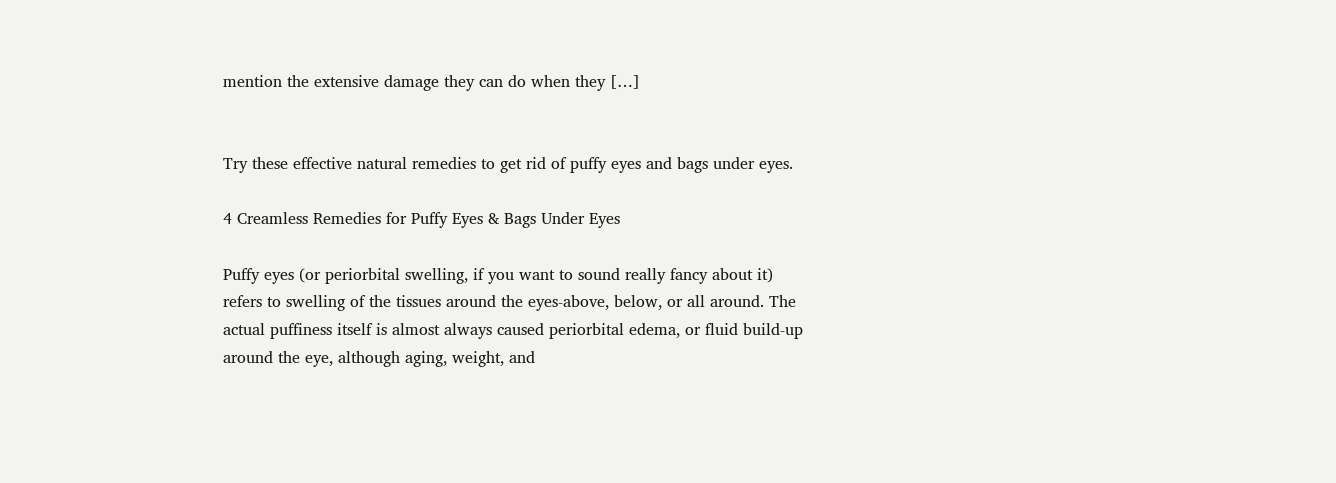mention the extensive damage they can do when they […]


Try these effective natural remedies to get rid of puffy eyes and bags under eyes.

4 Creamless Remedies for Puffy Eyes & Bags Under Eyes

Puffy eyes (or periorbital swelling, if you want to sound really fancy about it) refers to swelling of the tissues around the eyes-above, below, or all around. The actual puffiness itself is almost always caused periorbital edema, or fluid build-up around the eye, although aging, weight, and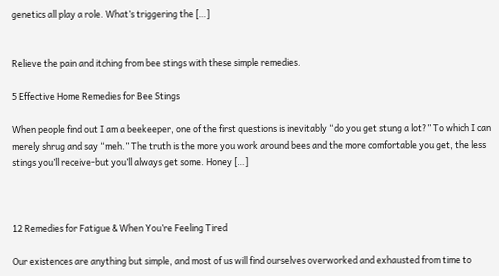genetics all play a role. What’s triggering the […]


Relieve the pain and itching from bee stings with these simple remedies.

5 Effective Home Remedies for Bee Stings

When people find out I am a beekeeper, one of the first questions is inevitably “do you get stung a lot?” To which I can merely shrug and say “meh.” The truth is the more you work around bees and the more comfortable you get, the less stings you’ll receive-but you’ll always get some. Honey […]



12 Remedies for Fatigue & When You’re Feeling Tired

Our existences are anything but simple, and most of us will find ourselves overworked and exhausted from time to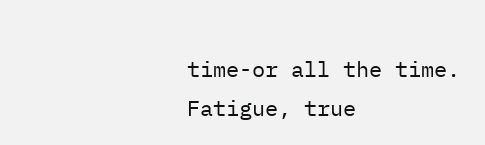time-or all the time. Fatigue, true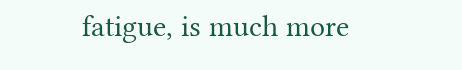fatigue, is much more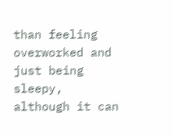than feeling overworked and just being sleepy, although it can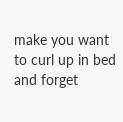make you want to curl up in bed and forget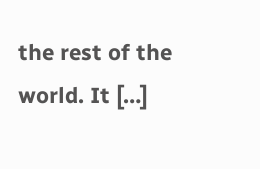the rest of the world. It […]